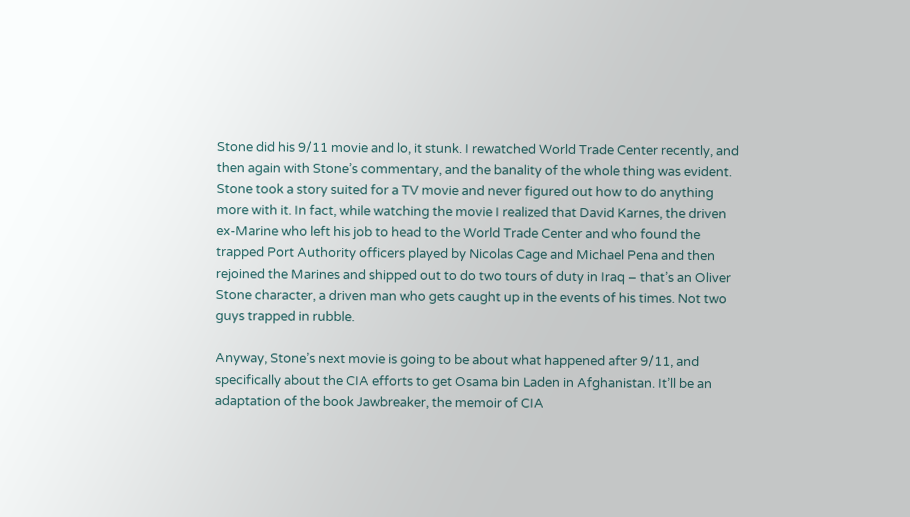Stone did his 9/11 movie and lo, it stunk. I rewatched World Trade Center recently, and then again with Stone’s commentary, and the banality of the whole thing was evident. Stone took a story suited for a TV movie and never figured out how to do anything more with it. In fact, while watching the movie I realized that David Karnes, the driven ex-Marine who left his job to head to the World Trade Center and who found the trapped Port Authority officers played by Nicolas Cage and Michael Pena and then rejoined the Marines and shipped out to do two tours of duty in Iraq – that’s an Oliver Stone character, a driven man who gets caught up in the events of his times. Not two guys trapped in rubble.

Anyway, Stone’s next movie is going to be about what happened after 9/11, and specifically about the CIA efforts to get Osama bin Laden in Afghanistan. It’ll be an adaptation of the book Jawbreaker, the memoir of CIA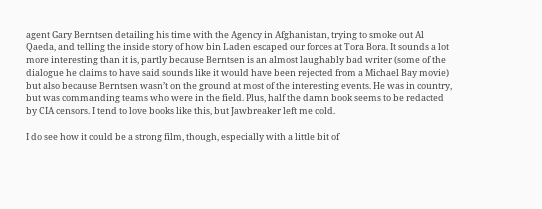agent Gary Berntsen detailing his time with the Agency in Afghanistan, trying to smoke out Al Qaeda, and telling the inside story of how bin Laden escaped our forces at Tora Bora. It sounds a lot more interesting than it is, partly because Berntsen is an almost laughably bad writer (some of the dialogue he claims to have said sounds like it would have been rejected from a Michael Bay movie) but also because Berntsen wasn’t on the ground at most of the interesting events. He was in country, but was commanding teams who were in the field. Plus, half the damn book seems to be redacted by CIA censors. I tend to love books like this, but Jawbreaker left me cold.

I do see how it could be a strong film, though, especially with a little bit of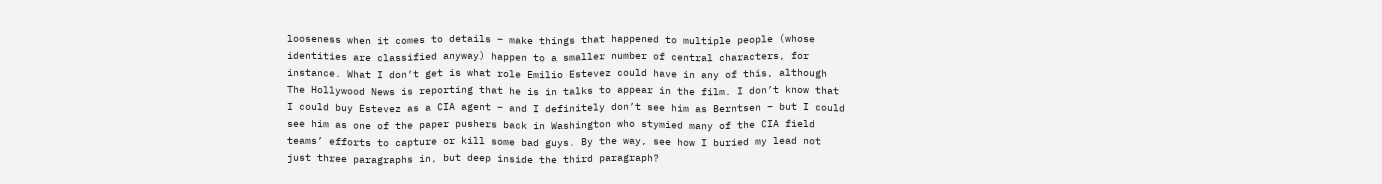looseness when it comes to details – make things that happened to multiple people (whose identities are classified anyway) happen to a smaller number of central characters, for instance. What I don’t get is what role Emilio Estevez could have in any of this, although The Hollywood News is reporting that he is in talks to appear in the film. I don’t know that I could buy Estevez as a CIA agent – and I definitely don’t see him as Berntsen – but I could see him as one of the paper pushers back in Washington who stymied many of the CIA field teams’ efforts to capture or kill some bad guys. By the way, see how I buried my lead not just three paragraphs in, but deep inside the third paragraph?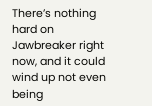There’s nothing hard on Jawbreaker right now, and it could wind up not even being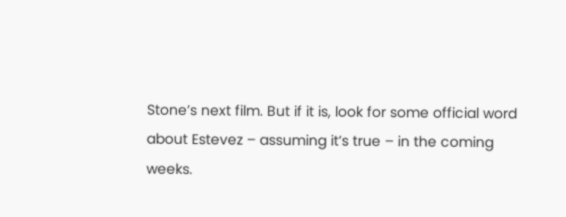Stone’s next film. But if it is, look for some official word about Estevez – assuming it’s true – in the coming weeks.